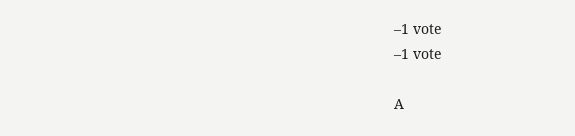–1 vote
–1 vote

A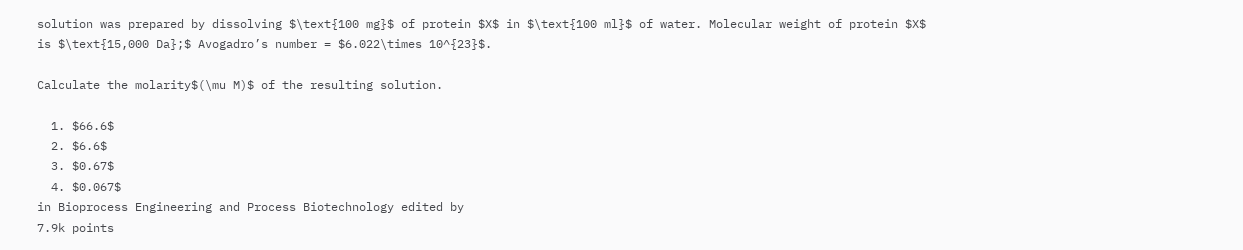solution was prepared by dissolving $\text{100 mg}$ of protein $X$ in $\text{100 ml}$ of water. Molecular weight of protein $X$ is $\text{15,000 Da};$ Avogadro’s number = $6.022\times 10^{23}$.

Calculate the molarity$(\mu M)$ of the resulting solution.

  1. $66.6$
  2. $6.6$
  3. $0.67$
  4. $0.067$
in Bioprocess Engineering and Process Biotechnology edited by
7.9k points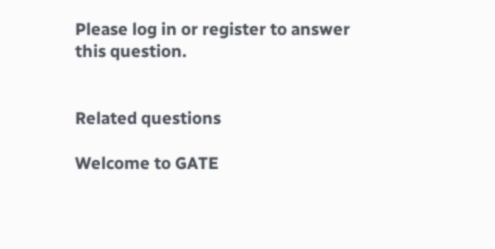Please log in or register to answer this question.


Related questions

Welcome to GATE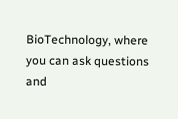BioTechnology, where you can ask questions and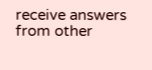receive answers from other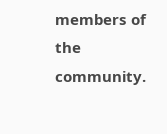members of the community.